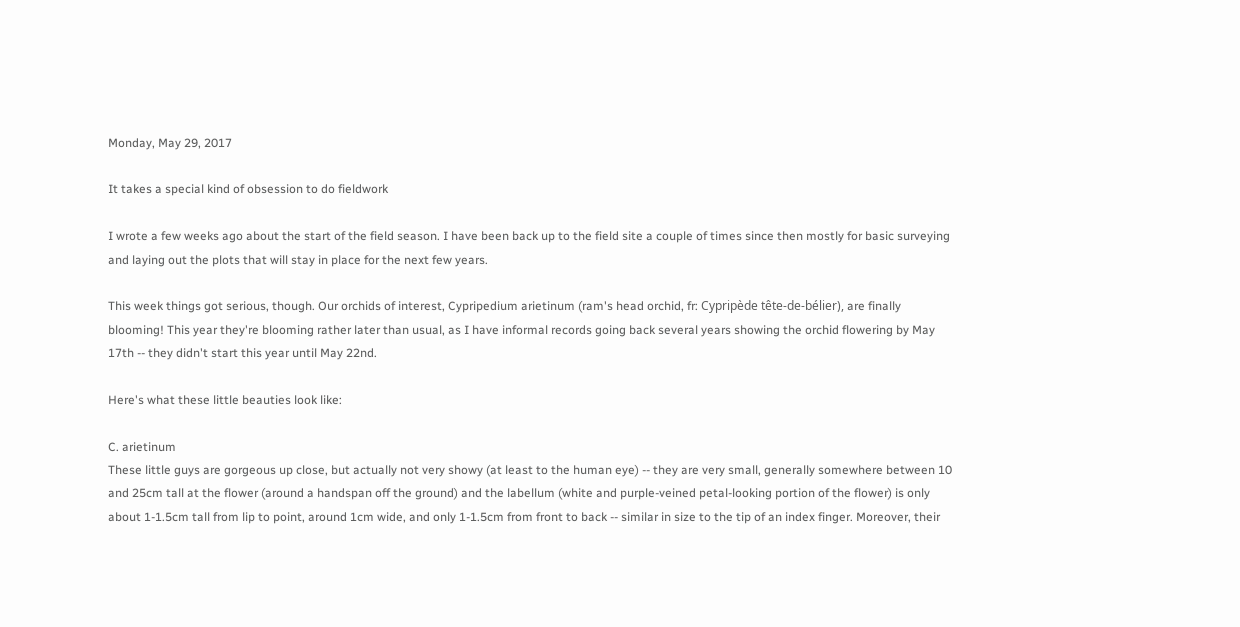Monday, May 29, 2017

It takes a special kind of obsession to do fieldwork

I wrote a few weeks ago about the start of the field season. I have been back up to the field site a couple of times since then mostly for basic surveying and laying out the plots that will stay in place for the next few years.

This week things got serious, though. Our orchids of interest, Cypripedium arietinum (ram's head orchid, fr: Cypripède tête-de-bélier), are finally blooming! This year they're blooming rather later than usual, as I have informal records going back several years showing the orchid flowering by May 17th -- they didn't start this year until May 22nd.

Here's what these little beauties look like:

C. arietinum
These little guys are gorgeous up close, but actually not very showy (at least to the human eye) -- they are very small, generally somewhere between 10 and 25cm tall at the flower (around a handspan off the ground) and the labellum (white and purple-veined petal-looking portion of the flower) is only about 1-1.5cm tall from lip to point, around 1cm wide, and only 1-1.5cm from front to back -- similar in size to the tip of an index finger. Moreover, their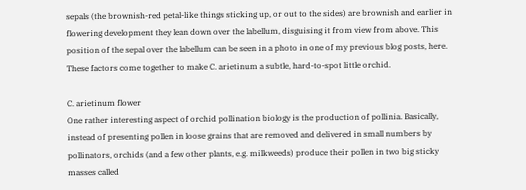sepals (the brownish-red petal-like things sticking up, or out to the sides) are brownish and earlier in flowering development they lean down over the labellum, disguising it from view from above. This position of the sepal over the labellum can be seen in a photo in one of my previous blog posts, here. These factors come together to make C. arietinum a subtle, hard-to-spot little orchid.

C. arietinum flower
One rather interesting aspect of orchid pollination biology is the production of pollinia. Basically, instead of presenting pollen in loose grains that are removed and delivered in small numbers by pollinators, orchids (and a few other plants, e.g. milkweeds) produce their pollen in two big sticky masses called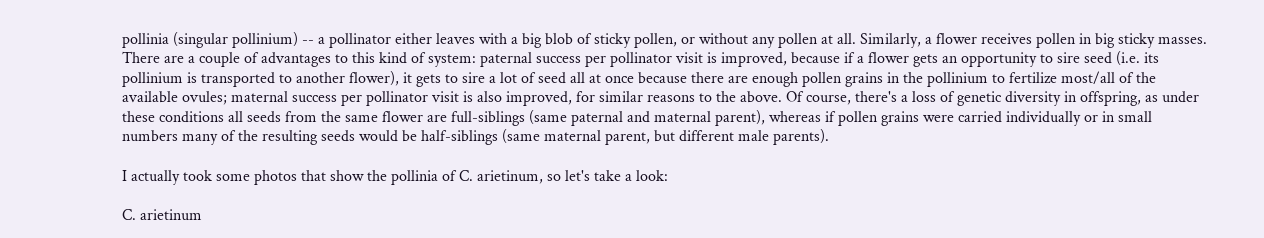pollinia (singular pollinium) -- a pollinator either leaves with a big blob of sticky pollen, or without any pollen at all. Similarly, a flower receives pollen in big sticky masses. There are a couple of advantages to this kind of system: paternal success per pollinator visit is improved, because if a flower gets an opportunity to sire seed (i.e. its pollinium is transported to another flower), it gets to sire a lot of seed all at once because there are enough pollen grains in the pollinium to fertilize most/all of the available ovules; maternal success per pollinator visit is also improved, for similar reasons to the above. Of course, there's a loss of genetic diversity in offspring, as under these conditions all seeds from the same flower are full-siblings (same paternal and maternal parent), whereas if pollen grains were carried individually or in small numbers many of the resulting seeds would be half-siblings (same maternal parent, but different male parents).

I actually took some photos that show the pollinia of C. arietinum, so let's take a look:

C. arietinum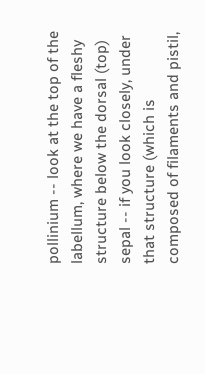pollinium -- look at the top of the labellum, where we have a fleshy structure below the dorsal (top) sepal -- if you look closely, under that structure (which is composed of filaments and pistil,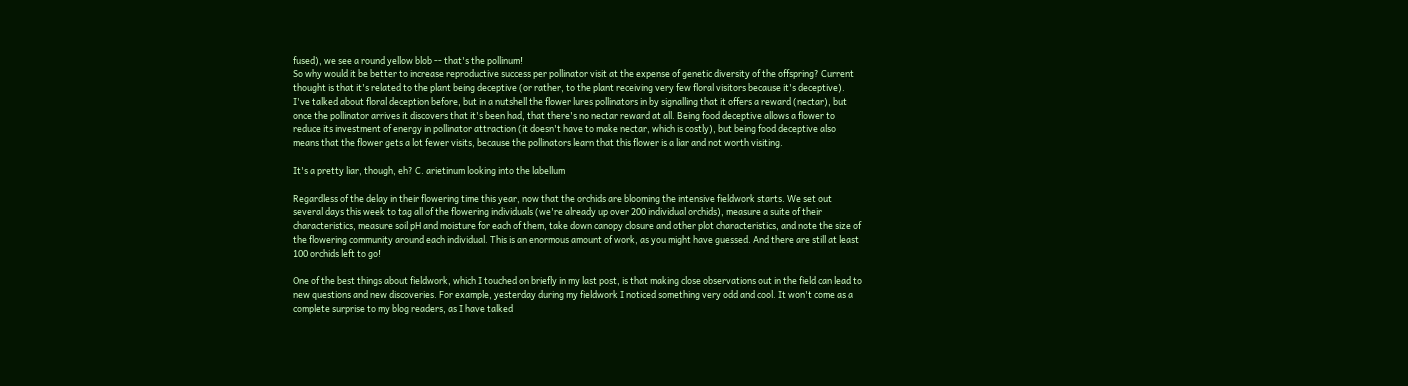fused), we see a round yellow blob -- that's the pollinum!
So why would it be better to increase reproductive success per pollinator visit at the expense of genetic diversity of the offspring? Current thought is that it's related to the plant being deceptive (or rather, to the plant receiving very few floral visitors because it's deceptive). I've talked about floral deception before, but in a nutshell the flower lures pollinators in by signalling that it offers a reward (nectar), but once the pollinator arrives it discovers that it's been had, that there's no nectar reward at all. Being food deceptive allows a flower to reduce its investment of energy in pollinator attraction (it doesn't have to make nectar, which is costly), but being food deceptive also means that the flower gets a lot fewer visits, because the pollinators learn that this flower is a liar and not worth visiting.

It's a pretty liar, though, eh? C. arietinum looking into the labellum

Regardless of the delay in their flowering time this year, now that the orchids are blooming the intensive fieldwork starts. We set out several days this week to tag all of the flowering individuals (we're already up over 200 individual orchids), measure a suite of their characteristics, measure soil pH and moisture for each of them, take down canopy closure and other plot characteristics, and note the size of the flowering community around each individual. This is an enormous amount of work, as you might have guessed. And there are still at least 100 orchids left to go!

One of the best things about fieldwork, which I touched on briefly in my last post, is that making close observations out in the field can lead to new questions and new discoveries. For example, yesterday during my fieldwork I noticed something very odd and cool. It won't come as a complete surprise to my blog readers, as I have talked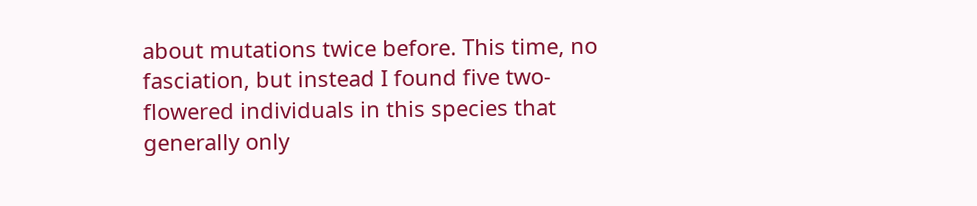about mutations twice before. This time, no fasciation, but instead I found five two-flowered individuals in this species that generally only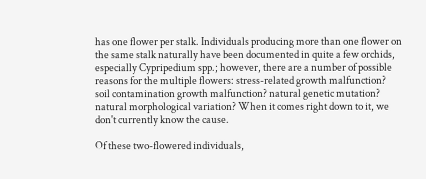has one flower per stalk. Individuals producing more than one flower on the same stalk naturally have been documented in quite a few orchids, especially Cypripedium spp.; however, there are a number of possible reasons for the multiple flowers: stress-related growth malfunction? soil contamination growth malfunction? natural genetic mutation? natural morphological variation? When it comes right down to it, we don't currently know the cause.

Of these two-flowered individuals,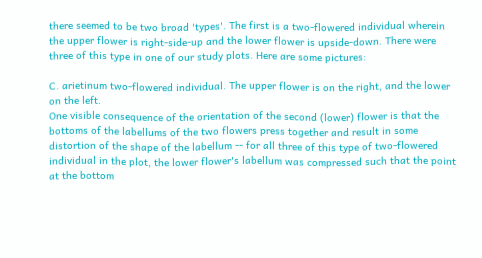there seemed to be two broad 'types'. The first is a two-flowered individual wherein the upper flower is right-side-up and the lower flower is upside-down. There were three of this type in one of our study plots. Here are some pictures:

C. arietinum two-flowered individual. The upper flower is on the right, and the lower on the left.
One visible consequence of the orientation of the second (lower) flower is that the bottoms of the labellums of the two flowers press together and result in some distortion of the shape of the labellum -- for all three of this type of two-flowered individual in the plot, the lower flower's labellum was compressed such that the point at the bottom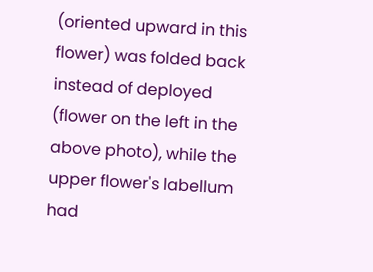(oriented upward in this flower) was folded back instead of deployed (flower on the left in the above photo), while the upper flower's labellum had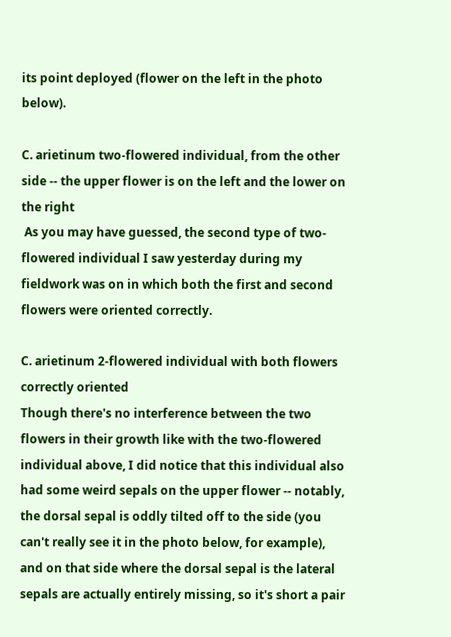its point deployed (flower on the left in the photo below).

C. arietinum two-flowered individual, from the other side -- the upper flower is on the left and the lower on the right
 As you may have guessed, the second type of two-flowered individual I saw yesterday during my fieldwork was on in which both the first and second flowers were oriented correctly.

C. arietinum 2-flowered individual with both flowers correctly oriented
Though there's no interference between the two flowers in their growth like with the two-flowered individual above, I did notice that this individual also had some weird sepals on the upper flower -- notably, the dorsal sepal is oddly tilted off to the side (you can't really see it in the photo below, for example), and on that side where the dorsal sepal is the lateral sepals are actually entirely missing, so it's short a pair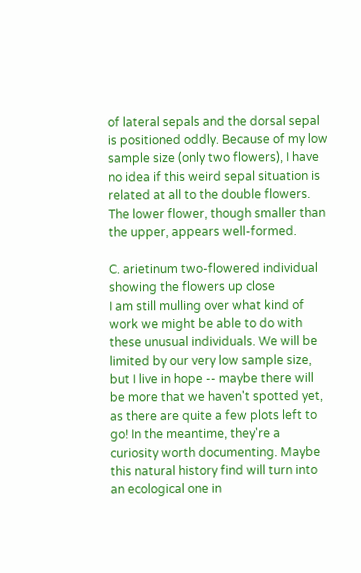of lateral sepals and the dorsal sepal is positioned oddly. Because of my low sample size (only two flowers), I have no idea if this weird sepal situation is related at all to the double flowers. The lower flower, though smaller than the upper, appears well-formed.

C. arietinum two-flowered individual showing the flowers up close
I am still mulling over what kind of work we might be able to do with these unusual individuals. We will be limited by our very low sample size, but I live in hope -- maybe there will be more that we haven't spotted yet, as there are quite a few plots left to go! In the meantime, they're a curiosity worth documenting. Maybe this natural history find will turn into an ecological one in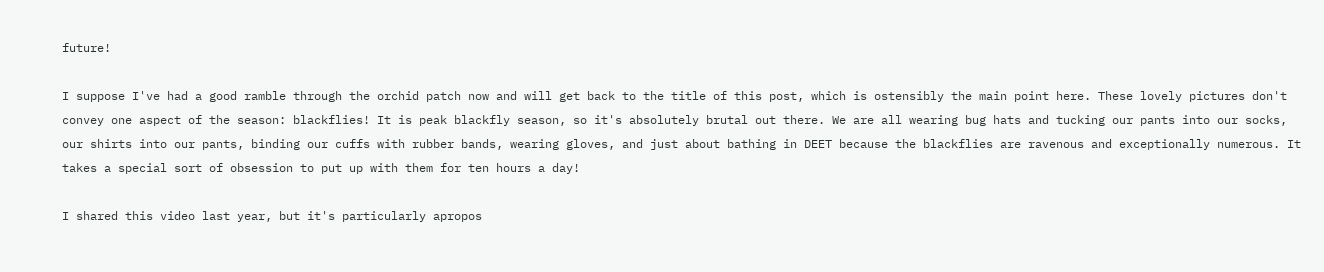future!

I suppose I've had a good ramble through the orchid patch now and will get back to the title of this post, which is ostensibly the main point here. These lovely pictures don't convey one aspect of the season: blackflies! It is peak blackfly season, so it's absolutely brutal out there. We are all wearing bug hats and tucking our pants into our socks, our shirts into our pants, binding our cuffs with rubber bands, wearing gloves, and just about bathing in DEET because the blackflies are ravenous and exceptionally numerous. It takes a special sort of obsession to put up with them for ten hours a day!

I shared this video last year, but it's particularly apropos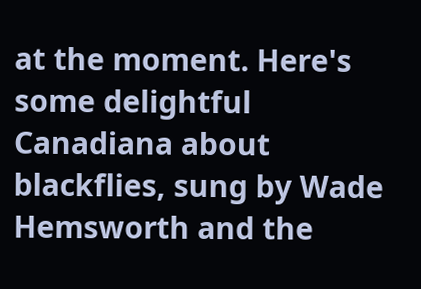at the moment. Here's some delightful Canadiana about blackflies, sung by Wade Hemsworth and the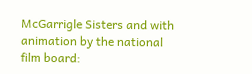McGarrigle Sisters and with animation by the national film board: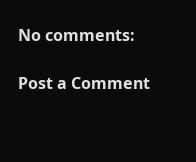No comments:

Post a Comment